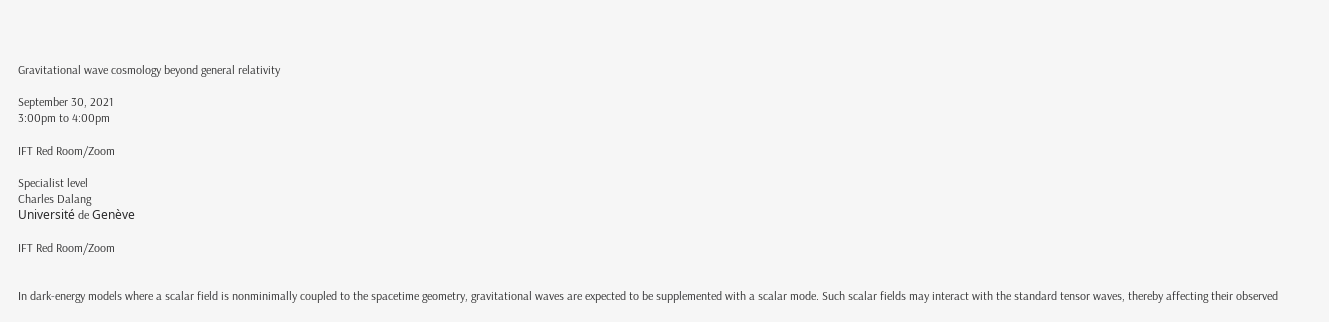Gravitational wave cosmology beyond general relativity

September 30, 2021
3:00pm to 4:00pm

IFT Red Room/Zoom

Specialist level
Charles Dalang
Université de Genève

IFT Red Room/Zoom


In dark-energy models where a scalar field is nonminimally coupled to the spacetime geometry, gravitational waves are expected to be supplemented with a scalar mode. Such scalar fields may interact with the standard tensor waves, thereby affecting their observed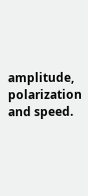amplitude, polarization and speed.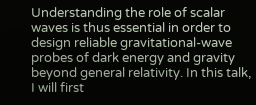Understanding the role of scalar waves is thus essential in order to design reliable gravitational-wave probes of dark energy and gravity beyond general relativity. In this talk, I will first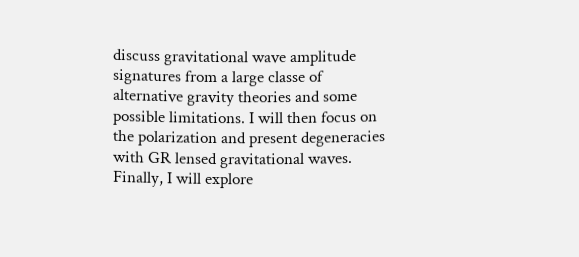discuss gravitational wave amplitude signatures from a large classe of alternative gravity theories and some possible limitations. I will then focus on the polarization and present degeneracies with GR lensed gravitational waves. Finally, I will explore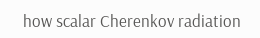how scalar Cherenkov radiation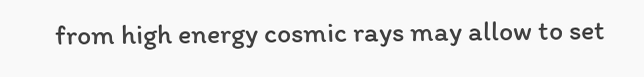from high energy cosmic rays may allow to set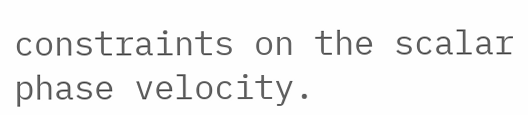constraints on the scalar phase velocity.